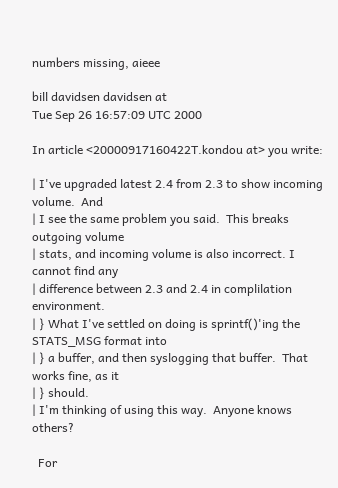numbers missing, aieee

bill davidsen davidsen at
Tue Sep 26 16:57:09 UTC 2000

In article <20000917160422T.kondou at> you write:

| I've upgraded latest 2.4 from 2.3 to show incoming volume.  And
| I see the same problem you said.  This breaks outgoing volume
| stats, and incoming volume is also incorrect. I cannot find any
| difference between 2.3 and 2.4 in complilation environment.
| } What I've settled on doing is sprintf()'ing the STATS_MSG format into
| } a buffer, and then syslogging that buffer.  That works fine, as it
| } should.
| I'm thinking of using this way.  Anyone knows others?

  For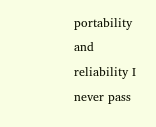portability and reliability I never pass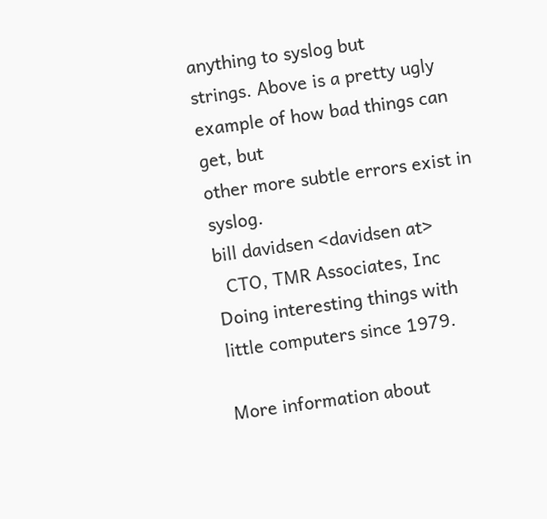anything to syslog but
strings. Above is a pretty ugly example of how bad things can get, but
other more subtle errors exist in syslog.
bill davidsen <davidsen at>
  CTO, TMR Associates, Inc
Doing interesting things with little computers since 1979.

More information about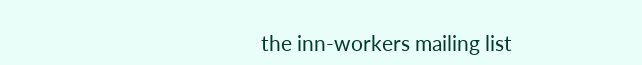the inn-workers mailing list